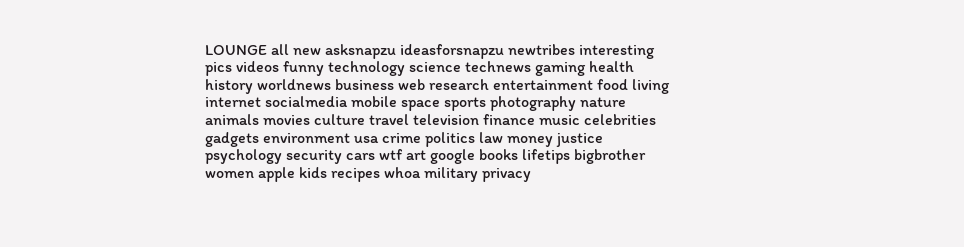LOUNGE all new asksnapzu ideasforsnapzu newtribes interesting pics videos funny technology science technews gaming health history worldnews business web research entertainment food living internet socialmedia mobile space sports photography nature animals movies culture travel television finance music celebrities gadgets environment usa crime politics law money justice psychology security cars wtf art google books lifetips bigbrother women apple kids recipes whoa military privacy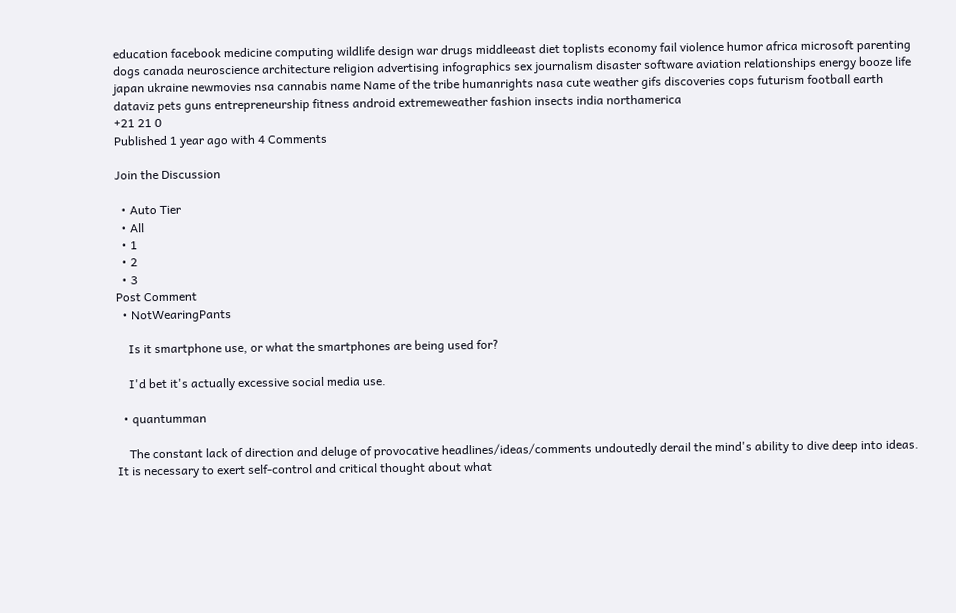education facebook medicine computing wildlife design war drugs middleeast diet toplists economy fail violence humor africa microsoft parenting dogs canada neuroscience architecture religion advertising infographics sex journalism disaster software aviation relationships energy booze life japan ukraine newmovies nsa cannabis name Name of the tribe humanrights nasa cute weather gifs discoveries cops futurism football earth dataviz pets guns entrepreneurship fitness android extremeweather fashion insects india northamerica
+21 21 0
Published 1 year ago with 4 Comments

Join the Discussion

  • Auto Tier
  • All
  • 1
  • 2
  • 3
Post Comment
  • NotWearingPants

    Is it smartphone use, or what the smartphones are being used for?

    I'd bet it's actually excessive social media use.

  • quantumman

    The constant lack of direction and deluge of provocative headlines/ideas/comments undoutedly derail the mind's ability to dive deep into ideas. It is necessary to exert self-control and critical thought about what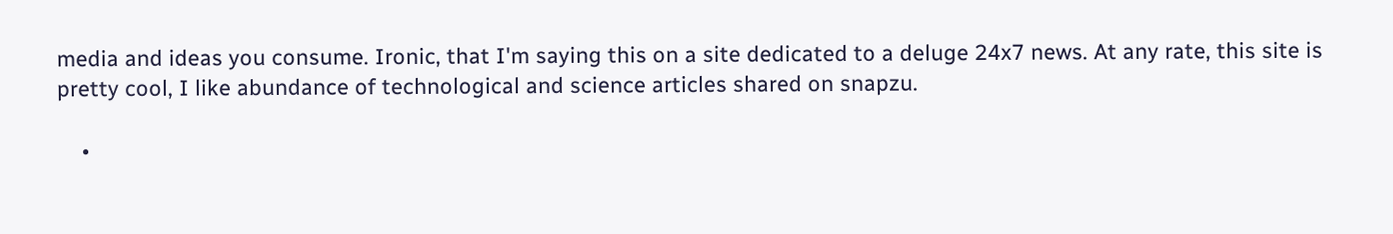media and ideas you consume. Ironic, that I'm saying this on a site dedicated to a deluge 24x7 news. At any rate, this site is pretty cool, I like abundance of technological and science articles shared on snapzu.

    •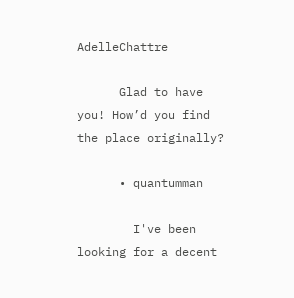AdelleChattre

      Glad to have you! How’d you find the place originally?

      • quantumman

        I've been looking for a decent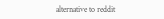alternative to reddit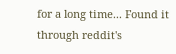for a long time... Found it through reddit's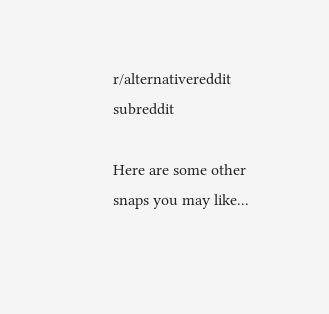r/alternativereddit subreddit

Here are some other snaps you may like...